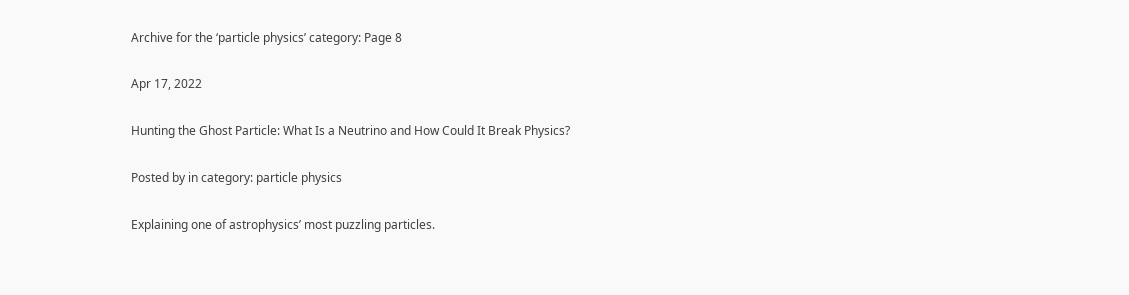Archive for the ‘particle physics’ category: Page 8

Apr 17, 2022

Hunting the Ghost Particle: What Is a Neutrino and How Could It Break Physics?

Posted by in category: particle physics

Explaining one of astrophysics’ most puzzling particles.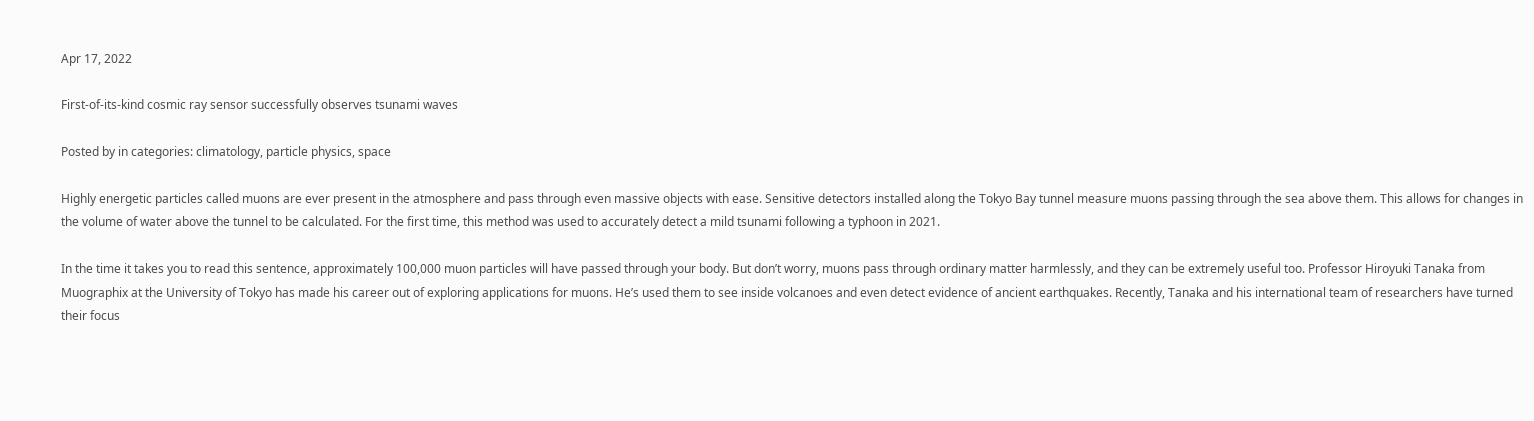Apr 17, 2022

First-of-its-kind cosmic ray sensor successfully observes tsunami waves

Posted by in categories: climatology, particle physics, space

Highly energetic particles called muons are ever present in the atmosphere and pass through even massive objects with ease. Sensitive detectors installed along the Tokyo Bay tunnel measure muons passing through the sea above them. This allows for changes in the volume of water above the tunnel to be calculated. For the first time, this method was used to accurately detect a mild tsunami following a typhoon in 2021.

In the time it takes you to read this sentence, approximately 100,000 muon particles will have passed through your body. But don’t worry, muons pass through ordinary matter harmlessly, and they can be extremely useful too. Professor Hiroyuki Tanaka from Muographix at the University of Tokyo has made his career out of exploring applications for muons. He’s used them to see inside volcanoes and even detect evidence of ancient earthquakes. Recently, Tanaka and his international team of researchers have turned their focus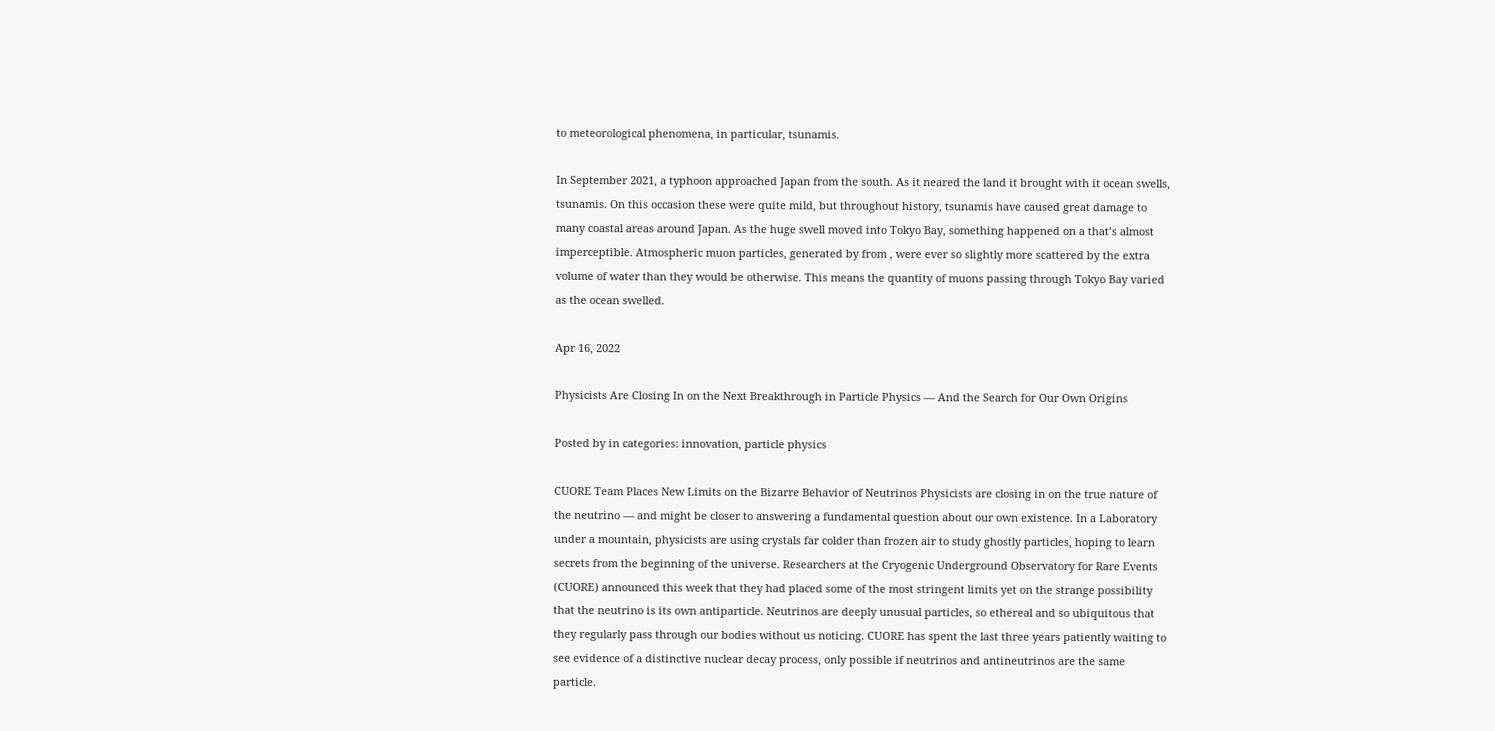to meteorological phenomena, in particular, tsunamis.

In September 2021, a typhoon approached Japan from the south. As it neared the land it brought with it ocean swells, tsunamis. On this occasion these were quite mild, but throughout history, tsunamis have caused great damage to many coastal areas around Japan. As the huge swell moved into Tokyo Bay, something happened on a that’s almost imperceptible. Atmospheric muon particles, generated by from , were ever so slightly more scattered by the extra volume of water than they would be otherwise. This means the quantity of muons passing through Tokyo Bay varied as the ocean swelled.

Apr 16, 2022

Physicists Are Closing In on the Next Breakthrough in Particle Physics — And the Search for Our Own Origins

Posted by in categories: innovation, particle physics

CUORE Team Places New Limits on the Bizarre Behavior of Neutrinos Physicists are closing in on the true nature of the neutrino — and might be closer to answering a fundamental question about our own existence. In a Laboratory under a mountain, physicists are using crystals far colder than frozen air to study ghostly particles, hoping to learn secrets from the beginning of the universe. Researchers at the Cryogenic Underground Observatory for Rare Events (CUORE) announced this week that they had placed some of the most stringent limits yet on the strange possibility that the neutrino is its own antiparticle. Neutrinos are deeply unusual particles, so ethereal and so ubiquitous that they regularly pass through our bodies without us noticing. CUORE has spent the last three years patiently waiting to see evidence of a distinctive nuclear decay process, only possible if neutrinos and antineutrinos are the same particle.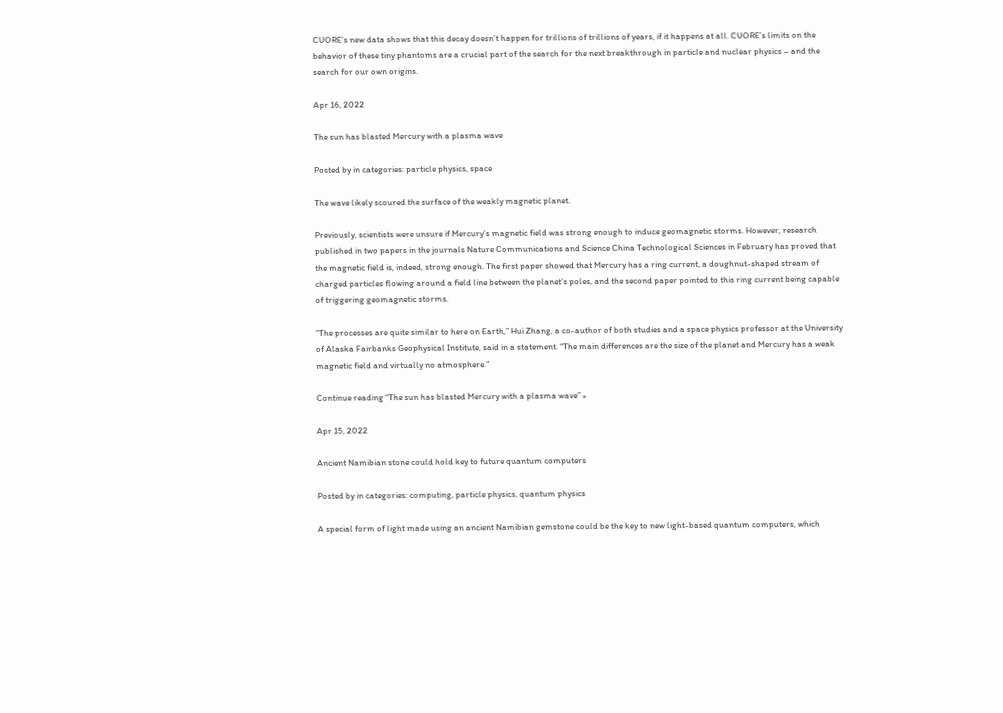CUORE’s new data shows that this decay doesn’t happen for trillions of trillions of years, if it happens at all. CUORE’s limits on the behavior of these tiny phantoms are a crucial part of the search for the next breakthrough in particle and nuclear physics – and the search for our own origins.

Apr 16, 2022

The sun has blasted Mercury with a plasma wave

Posted by in categories: particle physics, space

The wave likely scoured the surface of the weakly magnetic planet.

Previously, scientists were unsure if Mercury’s magnetic field was strong enough to induce geomagnetic storms. However, research published in two papers in the journals Nature Communications and Science China Technological Sciences in February has proved that the magnetic field is, indeed, strong enough. The first paper showed that Mercury has a ring current, a doughnut-shaped stream of charged particles flowing around a field line between the planet’s poles, and the second paper pointed to this ring current being capable of triggering geomagnetic storms.

“The processes are quite similar to here on Earth,” Hui Zhang, a co-author of both studies and a space physics professor at the University of Alaska Fairbanks Geophysical Institute, said in a statement. “The main differences are the size of the planet and Mercury has a weak magnetic field and virtually no atmosphere.”

Continue reading “The sun has blasted Mercury with a plasma wave” »

Apr 15, 2022

Ancient Namibian stone could hold key to future quantum computers

Posted by in categories: computing, particle physics, quantum physics

A special form of light made using an ancient Namibian gemstone could be the key to new light-based quantum computers, which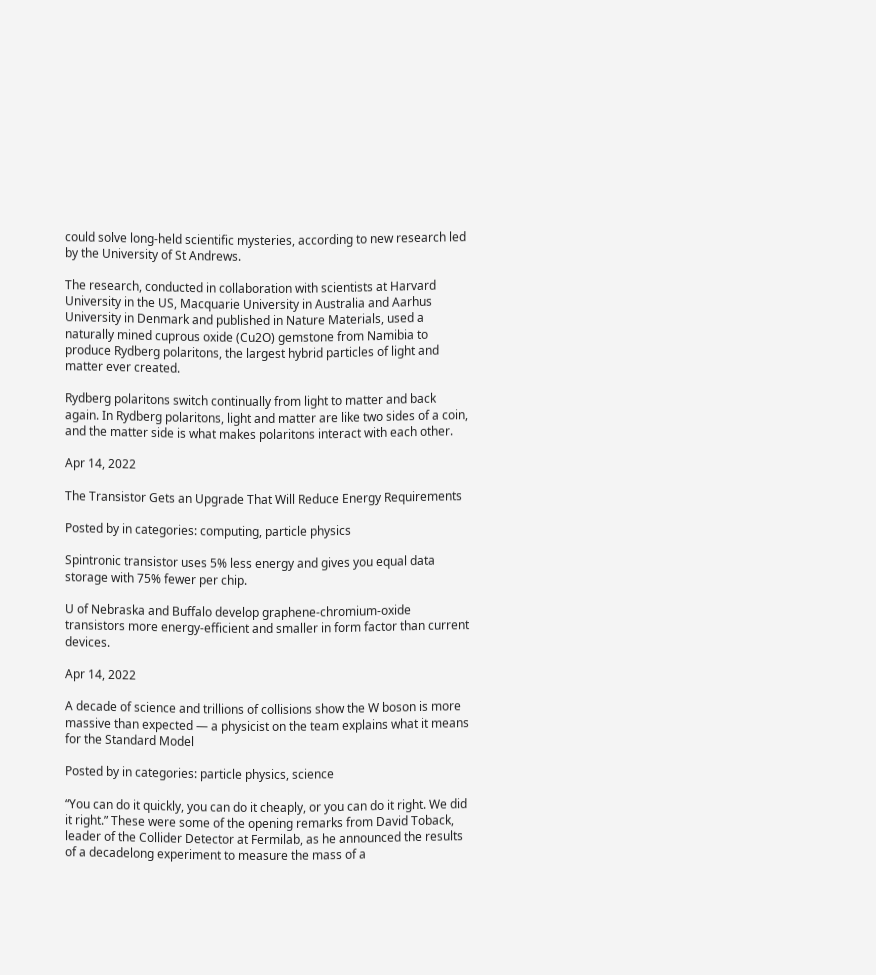could solve long-held scientific mysteries, according to new research led by the University of St Andrews.

The research, conducted in collaboration with scientists at Harvard University in the US, Macquarie University in Australia and Aarhus University in Denmark and published in Nature Materials, used a naturally mined cuprous oxide (Cu2O) gemstone from Namibia to produce Rydberg polaritons, the largest hybrid particles of light and matter ever created.

Rydberg polaritons switch continually from light to matter and back again. In Rydberg polaritons, light and matter are like two sides of a coin, and the matter side is what makes polaritons interact with each other.

Apr 14, 2022

The Transistor Gets an Upgrade That Will Reduce Energy Requirements

Posted by in categories: computing, particle physics

Spintronic transistor uses 5% less energy and gives you equal data storage with 75% fewer per chip.

U of Nebraska and Buffalo develop graphene-chromium-oxide transistors more energy-efficient and smaller in form factor than current devices.

Apr 14, 2022

A decade of science and trillions of collisions show the W boson is more massive than expected — a physicist on the team explains what it means for the Standard Model

Posted by in categories: particle physics, science

“You can do it quickly, you can do it cheaply, or you can do it right. We did it right.” These were some of the opening remarks from David Toback, leader of the Collider Detector at Fermilab, as he announced the results of a decadelong experiment to measure the mass of a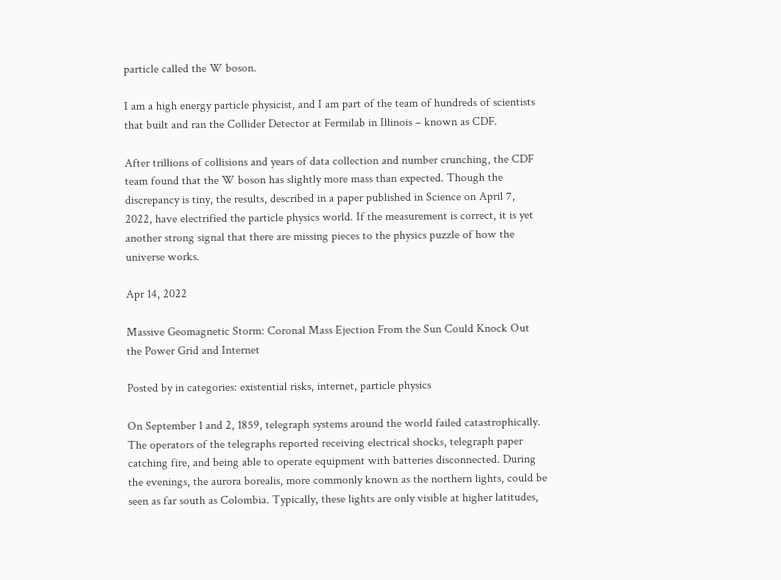particle called the W boson.

I am a high energy particle physicist, and I am part of the team of hundreds of scientists that built and ran the Collider Detector at Fermilab in Illinois – known as CDF.

After trillions of collisions and years of data collection and number crunching, the CDF team found that the W boson has slightly more mass than expected. Though the discrepancy is tiny, the results, described in a paper published in Science on April 7, 2022, have electrified the particle physics world. If the measurement is correct, it is yet another strong signal that there are missing pieces to the physics puzzle of how the universe works.

Apr 14, 2022

Massive Geomagnetic Storm: Coronal Mass Ejection From the Sun Could Knock Out the Power Grid and Internet

Posted by in categories: existential risks, internet, particle physics

On September 1 and 2, 1859, telegraph systems around the world failed catastrophically. The operators of the telegraphs reported receiving electrical shocks, telegraph paper catching fire, and being able to operate equipment with batteries disconnected. During the evenings, the aurora borealis, more commonly known as the northern lights, could be seen as far south as Colombia. Typically, these lights are only visible at higher latitudes,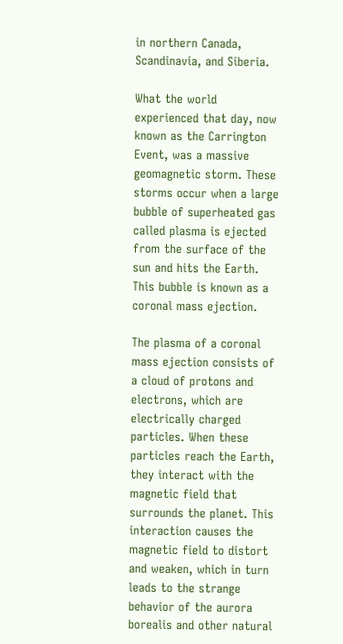in northern Canada, Scandinavia, and Siberia.

What the world experienced that day, now known as the Carrington Event, was a massive geomagnetic storm. These storms occur when a large bubble of superheated gas called plasma is ejected from the surface of the sun and hits the Earth. This bubble is known as a coronal mass ejection.

The plasma of a coronal mass ejection consists of a cloud of protons and electrons, which are electrically charged particles. When these particles reach the Earth, they interact with the magnetic field that surrounds the planet. This interaction causes the magnetic field to distort and weaken, which in turn leads to the strange behavior of the aurora borealis and other natural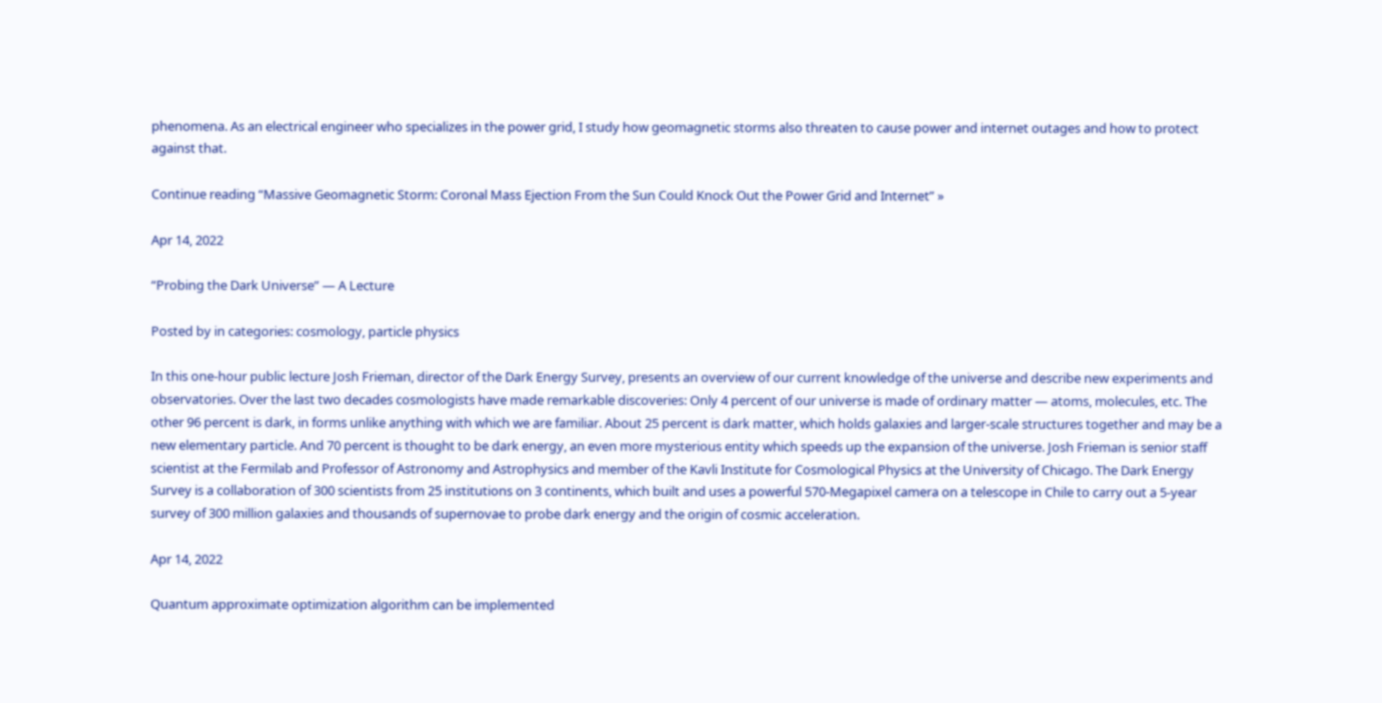phenomena. As an electrical engineer who specializes in the power grid, I study how geomagnetic storms also threaten to cause power and internet outages and how to protect against that.

Continue reading “Massive Geomagnetic Storm: Coronal Mass Ejection From the Sun Could Knock Out the Power Grid and Internet” »

Apr 14, 2022

“Probing the Dark Universe” — A Lecture

Posted by in categories: cosmology, particle physics

In this one-hour public lecture Josh Frieman, director of the Dark Energy Survey, presents an overview of our current knowledge of the universe and describe new experiments and observatories. Over the last two decades cosmologists have made remarkable discoveries: Only 4 percent of our universe is made of ordinary matter — atoms, molecules, etc. The other 96 percent is dark, in forms unlike anything with which we are familiar. About 25 percent is dark matter, which holds galaxies and larger-scale structures together and may be a new elementary particle. And 70 percent is thought to be dark energy, an even more mysterious entity which speeds up the expansion of the universe. Josh Frieman is senior staff scientist at the Fermilab and Professor of Astronomy and Astrophysics and member of the Kavli Institute for Cosmological Physics at the University of Chicago. The Dark Energy Survey is a collaboration of 300 scientists from 25 institutions on 3 continents, which built and uses a powerful 570-Megapixel camera on a telescope in Chile to carry out a 5-year survey of 300 million galaxies and thousands of supernovae to probe dark energy and the origin of cosmic acceleration.

Apr 14, 2022

Quantum approximate optimization algorithm can be implemented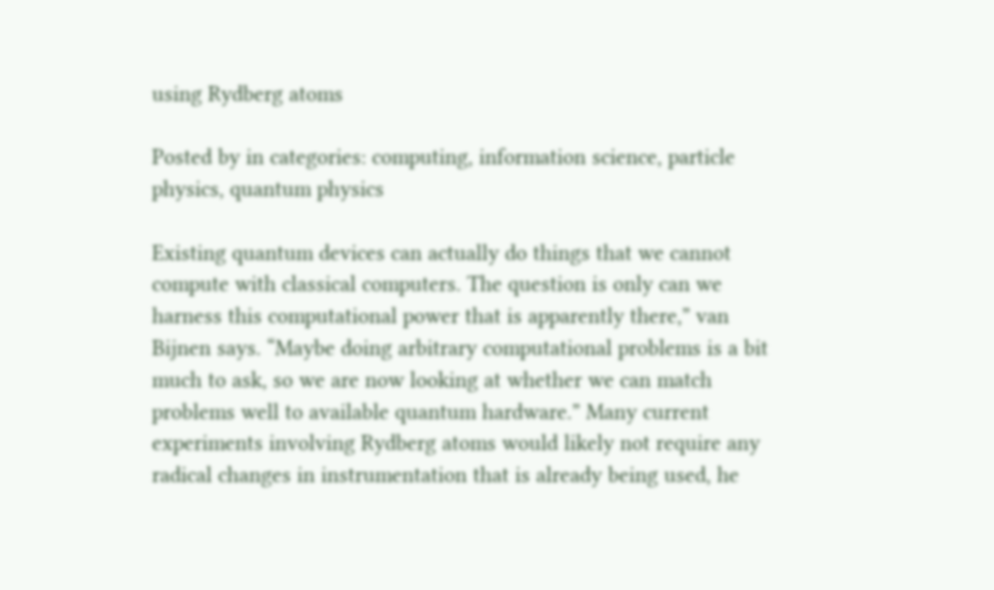using Rydberg atoms

Posted by in categories: computing, information science, particle physics, quantum physics

Existing quantum devices can actually do things that we cannot compute with classical computers. The question is only can we harness this computational power that is apparently there,” van Bijnen says. “Maybe doing arbitrary computational problems is a bit much to ask, so we are now looking at whether we can match problems well to available quantum hardware.” Many current experiments involving Rydberg atoms would likely not require any radical changes in instrumentation that is already being used, he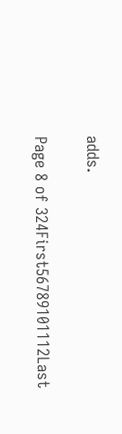adds.

Page 8 of 324First56789101112Last